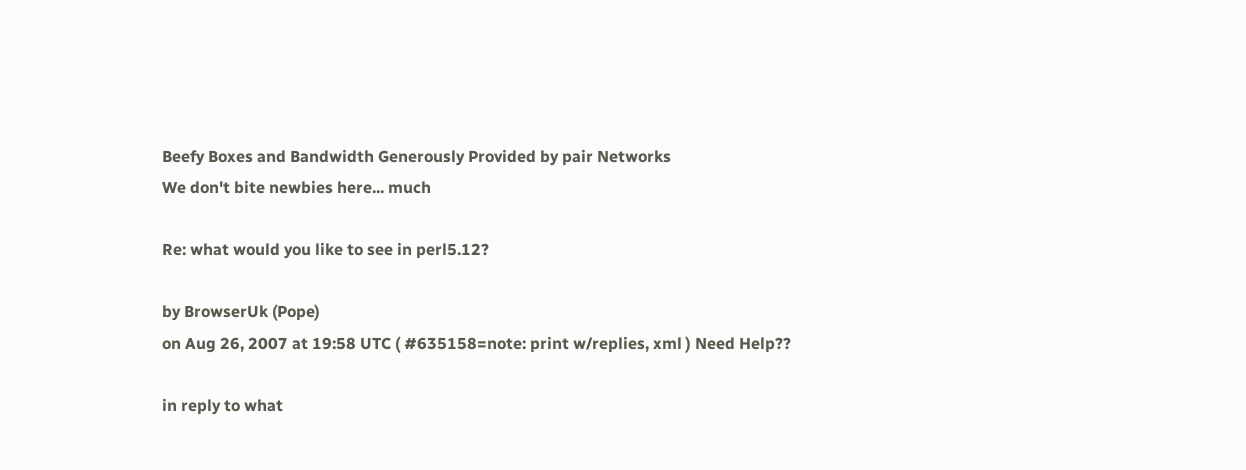Beefy Boxes and Bandwidth Generously Provided by pair Networks
We don't bite newbies here... much

Re: what would you like to see in perl5.12?

by BrowserUk (Pope)
on Aug 26, 2007 at 19:58 UTC ( #635158=note: print w/replies, xml ) Need Help??

in reply to what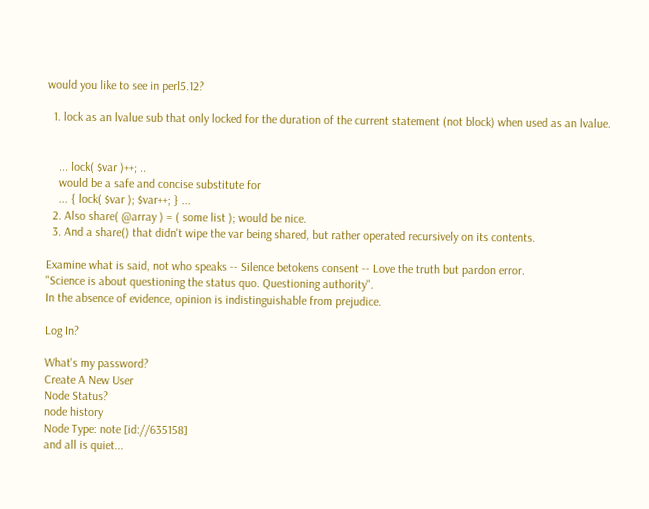would you like to see in perl5.12?

  1. lock as an lvalue sub that only locked for the duration of the current statement (not block) when used as an lvalue.


    ... lock( $var )++; ..
    would be a safe and concise substitute for
    ... { lock( $var ); $var++; } ...
  2. Also share( @array ) = ( some list ); would be nice.
  3. And a share() that didn't wipe the var being shared, but rather operated recursively on its contents.

Examine what is said, not who speaks -- Silence betokens consent -- Love the truth but pardon error.
"Science is about questioning the status quo. Questioning authority".
In the absence of evidence, opinion is indistinguishable from prejudice.

Log In?

What's my password?
Create A New User
Node Status?
node history
Node Type: note [id://635158]
and all is quiet...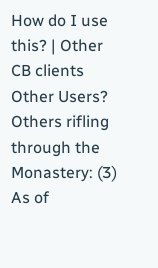How do I use this? | Other CB clients
Other Users?
Others rifling through the Monastery: (3)
As of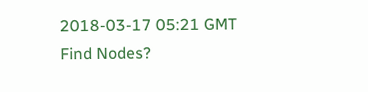2018-03-17 05:21 GMT
Find Nodes?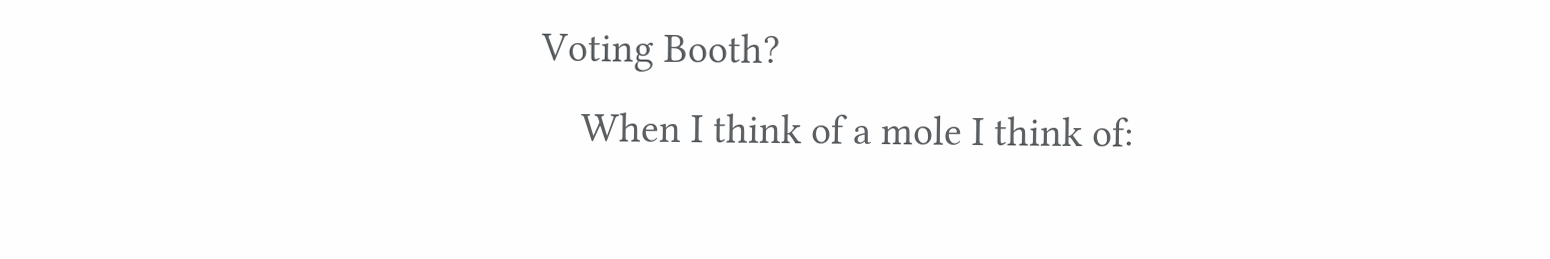Voting Booth?
    When I think of a mole I think of: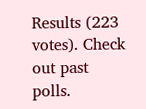Results (223 votes). Check out past polls.